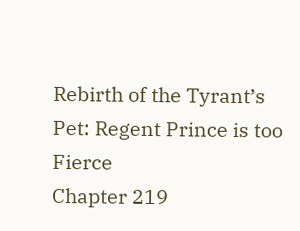Rebirth of the Tyrant’s Pet: Regent Prince is too Fierce
Chapter 219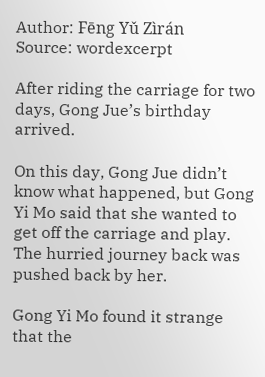Author: Fēng Yǔ Zìrán
Source: wordexcerpt

After riding the carriage for two days, Gong Jue’s birthday arrived.

On this day, Gong Jue didn’t know what happened, but Gong Yi Mo said that she wanted to get off the carriage and play. The hurried journey back was pushed back by her.

Gong Yi Mo found it strange that the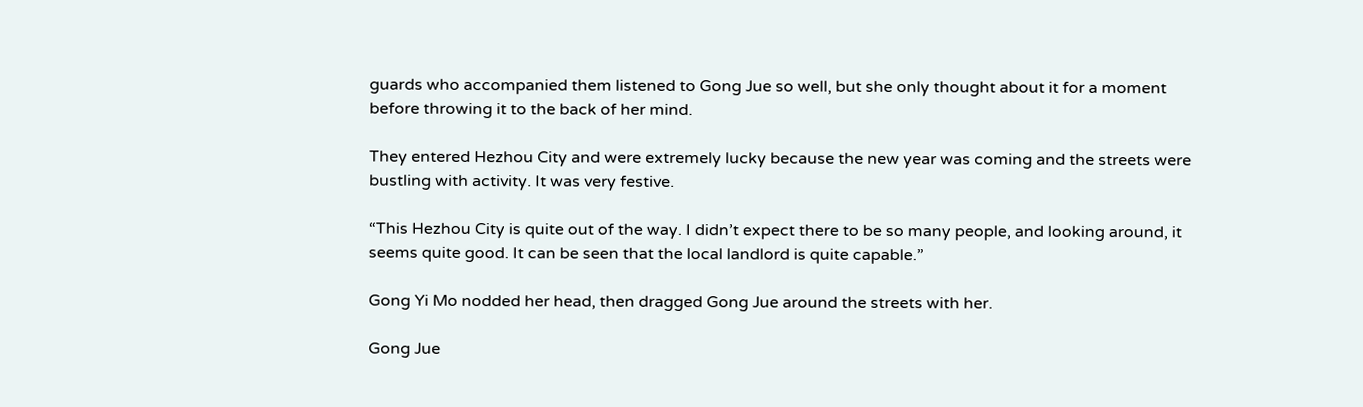guards who accompanied them listened to Gong Jue so well, but she only thought about it for a moment before throwing it to the back of her mind.

They entered Hezhou City and were extremely lucky because the new year was coming and the streets were bustling with activity. It was very festive.

“This Hezhou City is quite out of the way. I didn’t expect there to be so many people, and looking around, it seems quite good. It can be seen that the local landlord is quite capable.”

Gong Yi Mo nodded her head, then dragged Gong Jue around the streets with her.

Gong Jue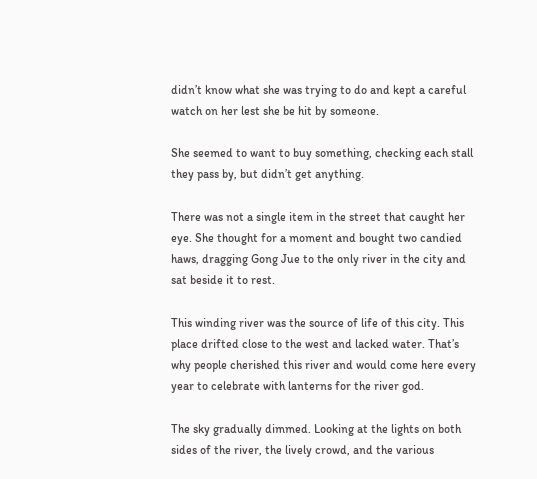didn’t know what she was trying to do and kept a careful watch on her lest she be hit by someone.

She seemed to want to buy something, checking each stall they pass by, but didn’t get anything.

There was not a single item in the street that caught her eye. She thought for a moment and bought two candied haws, dragging Gong Jue to the only river in the city and sat beside it to rest.

This winding river was the source of life of this city. This place drifted close to the west and lacked water. That’s why people cherished this river and would come here every year to celebrate with lanterns for the river god.

The sky gradually dimmed. Looking at the lights on both sides of the river, the lively crowd, and the various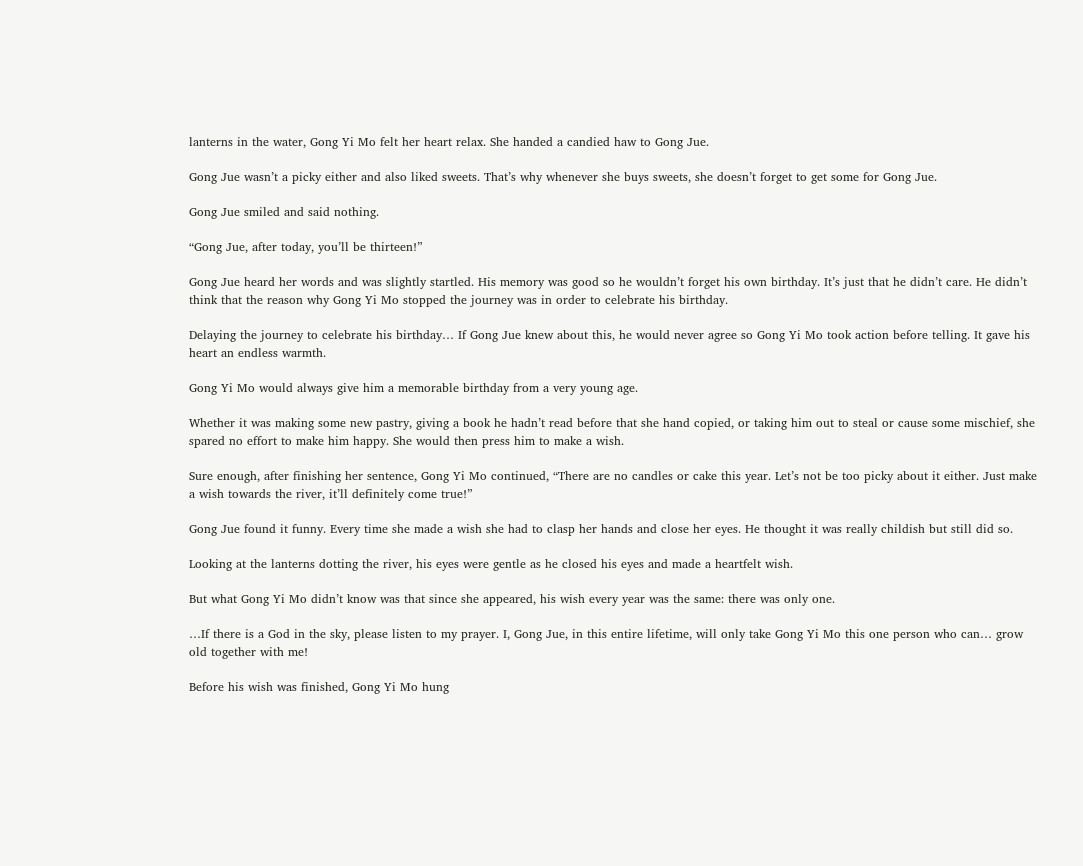lanterns in the water, Gong Yi Mo felt her heart relax. She handed a candied haw to Gong Jue.

Gong Jue wasn’t a picky either and also liked sweets. That’s why whenever she buys sweets, she doesn’t forget to get some for Gong Jue.

Gong Jue smiled and said nothing.

“Gong Jue, after today, you’ll be thirteen!”

Gong Jue heard her words and was slightly startled. His memory was good so he wouldn’t forget his own birthday. It’s just that he didn’t care. He didn’t think that the reason why Gong Yi Mo stopped the journey was in order to celebrate his birthday.

Delaying the journey to celebrate his birthday… If Gong Jue knew about this, he would never agree so Gong Yi Mo took action before telling. It gave his heart an endless warmth.

Gong Yi Mo would always give him a memorable birthday from a very young age.

Whether it was making some new pastry, giving a book he hadn’t read before that she hand copied, or taking him out to steal or cause some mischief, she spared no effort to make him happy. She would then press him to make a wish.

Sure enough, after finishing her sentence, Gong Yi Mo continued, “There are no candles or cake this year. Let’s not be too picky about it either. Just make a wish towards the river, it’ll definitely come true!”

Gong Jue found it funny. Every time she made a wish she had to clasp her hands and close her eyes. He thought it was really childish but still did so.

Looking at the lanterns dotting the river, his eyes were gentle as he closed his eyes and made a heartfelt wish.

But what Gong Yi Mo didn’t know was that since she appeared, his wish every year was the same: there was only one.

…If there is a God in the sky, please listen to my prayer. I, Gong Jue, in this entire lifetime, will only take Gong Yi Mo this one person who can… grow old together with me!

Before his wish was finished, Gong Yi Mo hung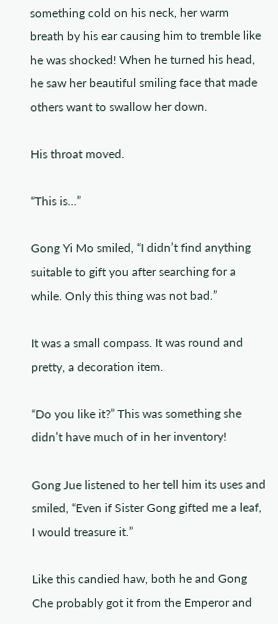something cold on his neck, her warm breath by his ear causing him to tremble like he was shocked! When he turned his head, he saw her beautiful smiling face that made others want to swallow her down.

His throat moved.

“This is…”

Gong Yi Mo smiled, “I didn’t find anything suitable to gift you after searching for a while. Only this thing was not bad.”

It was a small compass. It was round and pretty, a decoration item.

“Do you like it?” This was something she didn’t have much of in her inventory!

Gong Jue listened to her tell him its uses and smiled, “Even if Sister Gong gifted me a leaf, I would treasure it.”

Like this candied haw, both he and Gong Che probably got it from the Emperor and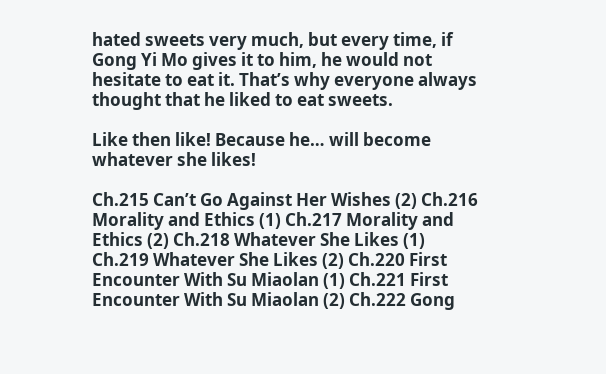hated sweets very much, but every time, if Gong Yi Mo gives it to him, he would not hesitate to eat it. That’s why everyone always thought that he liked to eat sweets.

Like then like! Because he… will become whatever she likes!

Ch.215 Can’t Go Against Her Wishes (2) Ch.216 Morality and Ethics (1) Ch.217 Morality and Ethics (2) Ch.218 Whatever She Likes (1) Ch.219 Whatever She Likes (2) Ch.220 First Encounter With Su Miaolan (1) Ch.221 First Encounter With Su Miaolan (2) Ch.222 Gong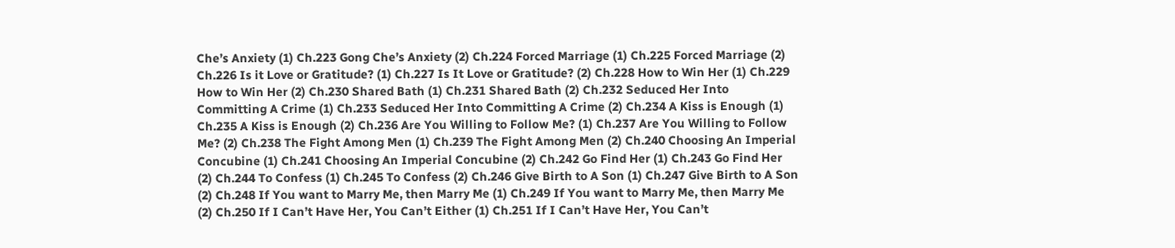Che’s Anxiety (1) Ch.223 Gong Che’s Anxiety (2) Ch.224 Forced Marriage (1) Ch.225 Forced Marriage (2) Ch.226 Is it Love or Gratitude? (1) Ch.227 Is It Love or Gratitude? (2) Ch.228 How to Win Her (1) Ch.229 How to Win Her (2) Ch.230 Shared Bath (1) Ch.231 Shared Bath (2) Ch.232 Seduced Her Into Committing A Crime (1) Ch.233 Seduced Her Into Committing A Crime (2) Ch.234 A Kiss is Enough (1) Ch.235 A Kiss is Enough (2) Ch.236 Are You Willing to Follow Me? (1) Ch.237 Are You Willing to Follow Me? (2) Ch.238 The Fight Among Men (1) Ch.239 The Fight Among Men (2) Ch.240 Choosing An Imperial Concubine (1) Ch.241 Choosing An Imperial Concubine (2) Ch.242 Go Find Her (1) Ch.243 Go Find Her (2) Ch.244 To Confess (1) Ch.245 To Confess (2) Ch.246 Give Birth to A Son (1) Ch.247 Give Birth to A Son (2) Ch.248 If You want to Marry Me, then Marry Me (1) Ch.249 If You want to Marry Me, then Marry Me (2) Ch.250 If I Can’t Have Her, You Can’t Either (1) Ch.251 If I Can’t Have Her, You Can’t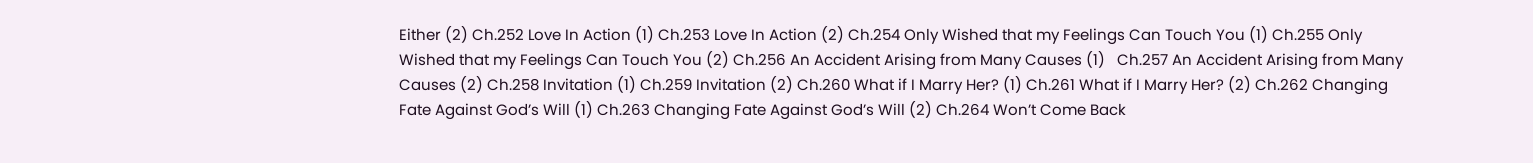Either (2) Ch.252 Love In Action (1) Ch.253 Love In Action (2) Ch.254 Only Wished that my Feelings Can Touch You (1) Ch.255 Only Wished that my Feelings Can Touch You (2) Ch.256 An Accident Arising from Many Causes (1)   Ch.257 An Accident Arising from Many Causes (2) Ch.258 Invitation (1) Ch.259 Invitation (2) Ch.260 What if I Marry Her? (1) Ch.261 What if I Marry Her? (2) Ch.262 Changing Fate Against God’s Will (1) Ch.263 Changing Fate Against God’s Will (2) Ch.264 Won’t Come Back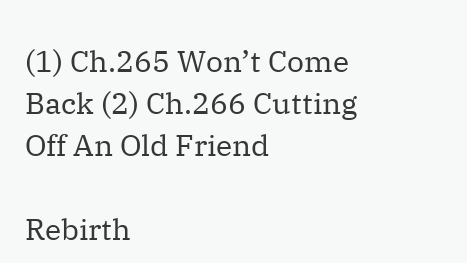(1) Ch.265 Won’t Come Back (2) Ch.266 Cutting Off An Old Friend

Rebirth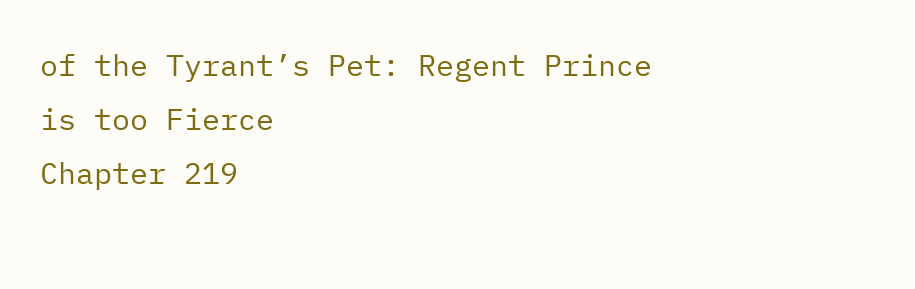of the Tyrant’s Pet: Regent Prince is too Fierce
Chapter 219